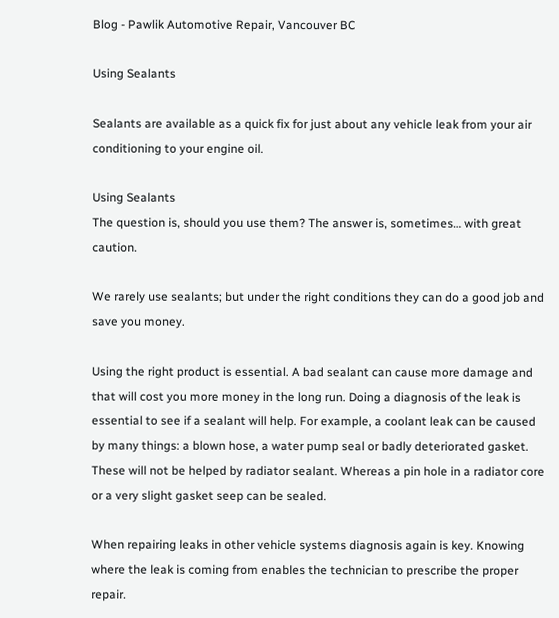Blog - Pawlik Automotive Repair, Vancouver BC

Using Sealants

Sealants are available as a quick fix for just about any vehicle leak from your air conditioning to your engine oil.

Using Sealants
The question is, should you use them? The answer is, sometimes… with great caution.

We rarely use sealants; but under the right conditions they can do a good job and save you money.

Using the right product is essential. A bad sealant can cause more damage and that will cost you more money in the long run. Doing a diagnosis of the leak is essential to see if a sealant will help. For example, a coolant leak can be caused by many things: a blown hose, a water pump seal or badly deteriorated gasket. These will not be helped by radiator sealant. Whereas a pin hole in a radiator core or a very slight gasket seep can be sealed.

When repairing leaks in other vehicle systems diagnosis again is key. Knowing where the leak is coming from enables the technician to prescribe the proper repair.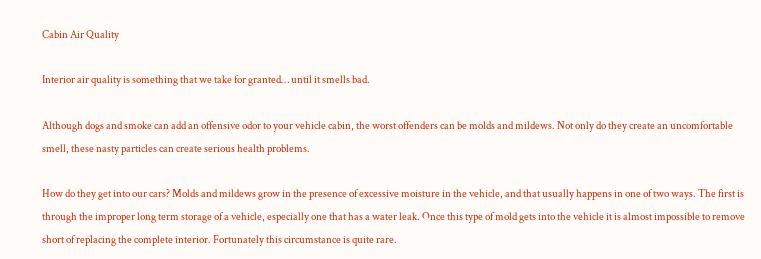Cabin Air Quality

Interior air quality is something that we take for granted… until it smells bad.

Although dogs and smoke can add an offensive odor to your vehicle cabin, the worst offenders can be molds and mildews. Not only do they create an uncomfortable smell, these nasty particles can create serious health problems.

How do they get into our cars? Molds and mildews grow in the presence of excessive moisture in the vehicle, and that usually happens in one of two ways. The first is through the improper long term storage of a vehicle, especially one that has a water leak. Once this type of mold gets into the vehicle it is almost impossible to remove short of replacing the complete interior. Fortunately this circumstance is quite rare.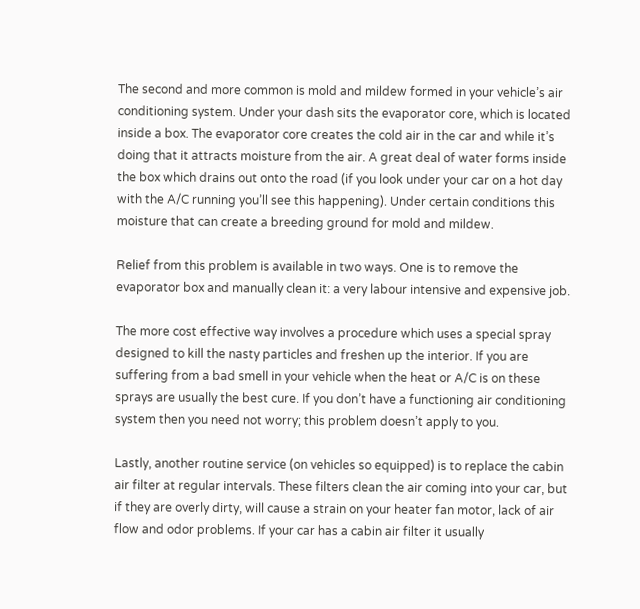The second and more common is mold and mildew formed in your vehicle’s air conditioning system. Under your dash sits the evaporator core, which is located inside a box. The evaporator core creates the cold air in the car and while it’s doing that it attracts moisture from the air. A great deal of water forms inside the box which drains out onto the road (if you look under your car on a hot day with the A/C running you’ll see this happening). Under certain conditions this moisture that can create a breeding ground for mold and mildew.

Relief from this problem is available in two ways. One is to remove the evaporator box and manually clean it: a very labour intensive and expensive job.

The more cost effective way involves a procedure which uses a special spray designed to kill the nasty particles and freshen up the interior. If you are suffering from a bad smell in your vehicle when the heat or A/C is on these sprays are usually the best cure. If you don’t have a functioning air conditioning system then you need not worry; this problem doesn’t apply to you.

Lastly, another routine service (on vehicles so equipped) is to replace the cabin air filter at regular intervals. These filters clean the air coming into your car, but if they are overly dirty, will cause a strain on your heater fan motor, lack of air flow and odor problems. If your car has a cabin air filter it usually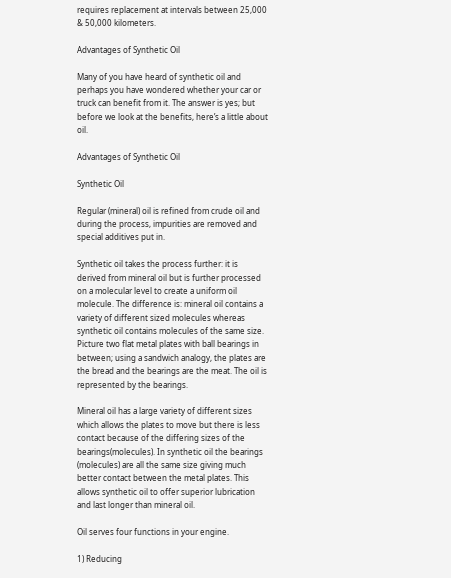requires replacement at intervals between 25,000 & 50,000 kilometers.

Advantages of Synthetic Oil

Many of you have heard of synthetic oil and perhaps you have wondered whether your car or truck can benefit from it. The answer is yes; but before we look at the benefits, here’s a little about oil.

Advantages of Synthetic Oil

Synthetic Oil

Regular (mineral) oil is refined from crude oil and during the process, impurities are removed and special additives put in.

Synthetic oil takes the process further: it is derived from mineral oil but is further processed on a molecular level to create a uniform oil molecule. The difference is: mineral oil contains a variety of different sized molecules whereas synthetic oil contains molecules of the same size. Picture two flat metal plates with ball bearings in between; using a sandwich analogy, the plates are the bread and the bearings are the meat. The oil is represented by the bearings.

Mineral oil has a large variety of different sizes which allows the plates to move but there is less contact because of the differing sizes of the bearings(molecules). In synthetic oil the bearings (molecules) are all the same size giving much better contact between the metal plates. This allows synthetic oil to offer superior lubrication and last longer than mineral oil.

Oil serves four functions in your engine.

1) Reducing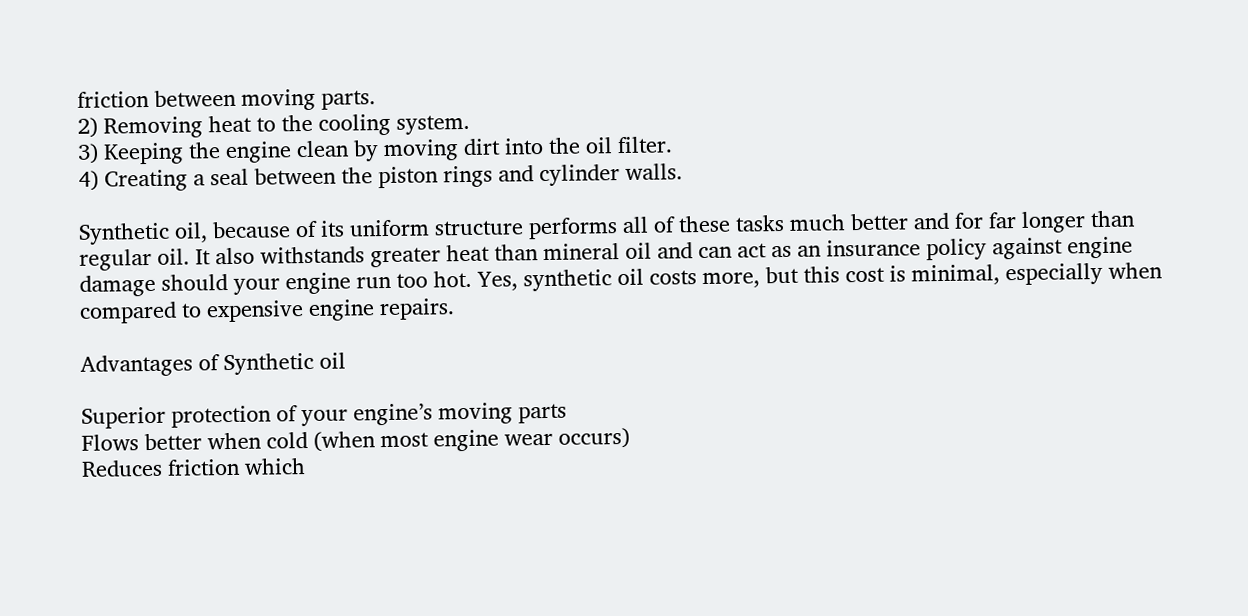friction between moving parts.
2) Removing heat to the cooling system.
3) Keeping the engine clean by moving dirt into the oil filter.
4) Creating a seal between the piston rings and cylinder walls.

Synthetic oil, because of its uniform structure performs all of these tasks much better and for far longer than regular oil. It also withstands greater heat than mineral oil and can act as an insurance policy against engine damage should your engine run too hot. Yes, synthetic oil costs more, but this cost is minimal, especially when compared to expensive engine repairs.

Advantages of Synthetic oil

Superior protection of your engine’s moving parts
Flows better when cold (when most engine wear occurs)
Reduces friction which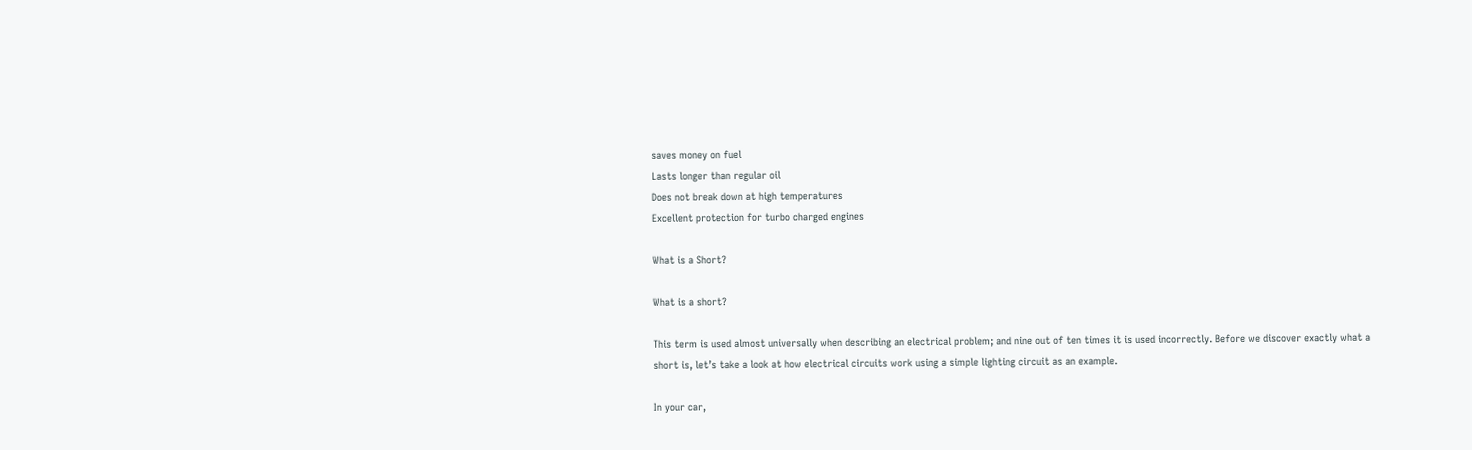saves money on fuel
Lasts longer than regular oil
Does not break down at high temperatures
Excellent protection for turbo charged engines

What is a Short?

What is a short?

This term is used almost universally when describing an electrical problem; and nine out of ten times it is used incorrectly. Before we discover exactly what a short is, let’s take a look at how electrical circuits work using a simple lighting circuit as an example.

In your car,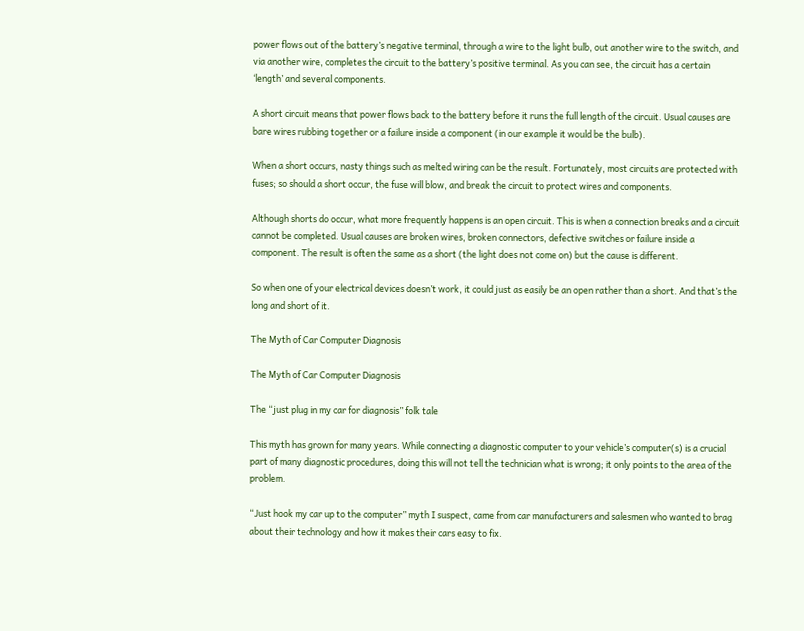power flows out of the battery’s negative terminal, through a wire to the light bulb, out another wire to the switch, and via another wire, completes the circuit to the battery’s positive terminal. As you can see, the circuit has a certain ‘length’ and several components.

A short circuit means that power flows back to the battery before it runs the full length of the circuit. Usual causes are bare wires rubbing together or a failure inside a component (in our example it would be the bulb).

When a short occurs, nasty things such as melted wiring can be the result. Fortunately, most circuits are protected with fuses; so should a short occur, the fuse will blow, and break the circuit to protect wires and components.

Although shorts do occur, what more frequently happens is an open circuit. This is when a connection breaks and a circuit cannot be completed. Usual causes are broken wires, broken connectors, defective switches or failure inside a component. The result is often the same as a short (the light does not come on) but the cause is different.

So when one of your electrical devices doesn’t work, it could just as easily be an open rather than a short. And that’s the long and short of it.

The Myth of Car Computer Diagnosis

The Myth of Car Computer Diagnosis

The “just plug in my car for diagnosis” folk tale

This myth has grown for many years. While connecting a diagnostic computer to your vehicle’s computer(s) is a crucial part of many diagnostic procedures, doing this will not tell the technician what is wrong; it only points to the area of the problem.

“Just hook my car up to the computer” myth I suspect, came from car manufacturers and salesmen who wanted to brag about their technology and how it makes their cars easy to fix.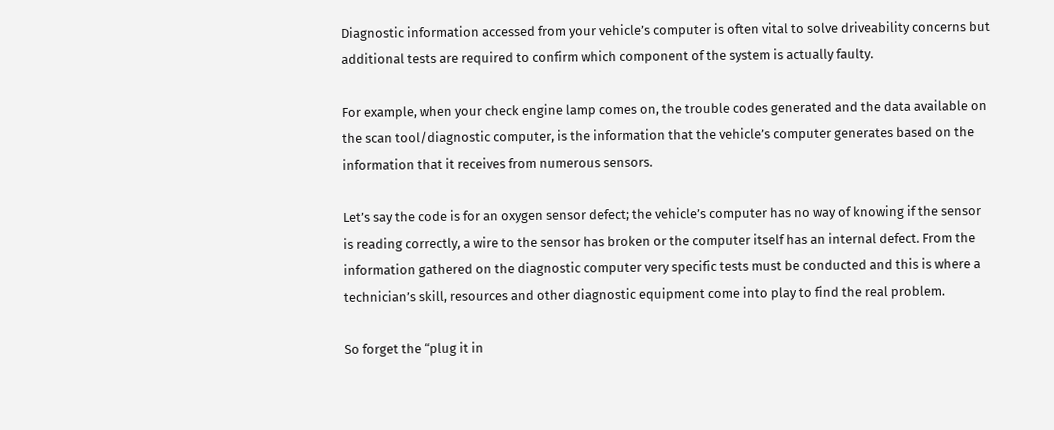Diagnostic information accessed from your vehicle’s computer is often vital to solve driveability concerns but additional tests are required to confirm which component of the system is actually faulty.

For example, when your check engine lamp comes on, the trouble codes generated and the data available on the scan tool/diagnostic computer, is the information that the vehicle’s computer generates based on the information that it receives from numerous sensors.

Let’s say the code is for an oxygen sensor defect; the vehicle’s computer has no way of knowing if the sensor is reading correctly, a wire to the sensor has broken or the computer itself has an internal defect. From the information gathered on the diagnostic computer very specific tests must be conducted and this is where a technician’s skill, resources and other diagnostic equipment come into play to find the real problem.

So forget the “plug it in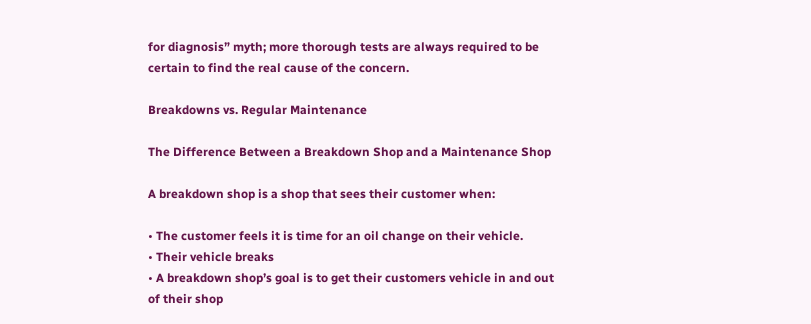for diagnosis” myth; more thorough tests are always required to be certain to find the real cause of the concern.

Breakdowns vs. Regular Maintenance

The Difference Between a Breakdown Shop and a Maintenance Shop

A breakdown shop is a shop that sees their customer when:

• The customer feels it is time for an oil change on their vehicle.
• Their vehicle breaks
• A breakdown shop’s goal is to get their customers vehicle in and out of their shop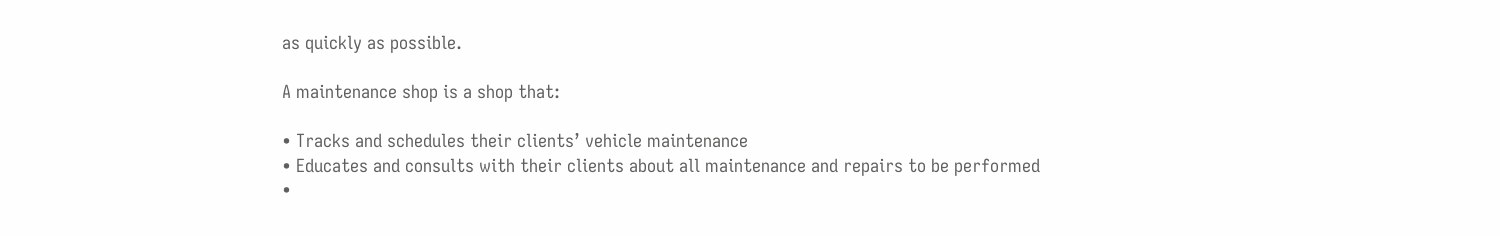as quickly as possible.

A maintenance shop is a shop that:

• Tracks and schedules their clients’ vehicle maintenance
• Educates and consults with their clients about all maintenance and repairs to be performed
•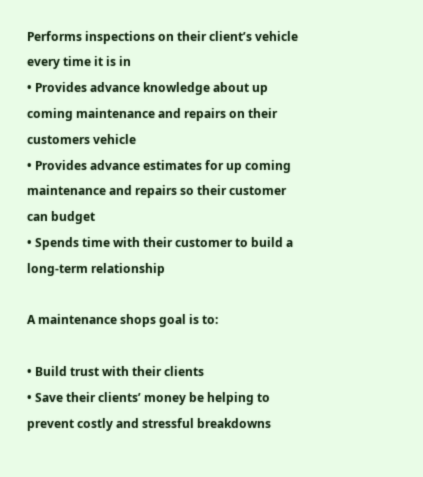Performs inspections on their client’s vehicle every time it is in
• Provides advance knowledge about up coming maintenance and repairs on their customers vehicle
• Provides advance estimates for up coming maintenance and repairs so their customer can budget
• Spends time with their customer to build a long-term relationship

A maintenance shops goal is to:

• Build trust with their clients
• Save their clients’ money be helping to prevent costly and stressful breakdowns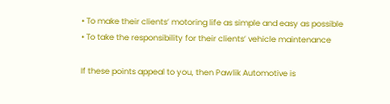• To make their clients’ motoring life as simple and easy as possible
• To take the responsibility for their clients’ vehicle maintenance

If these points appeal to you, then Pawlik Automotive is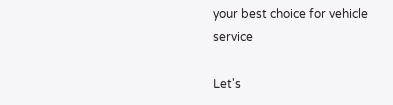your best choice for vehicle service

Let's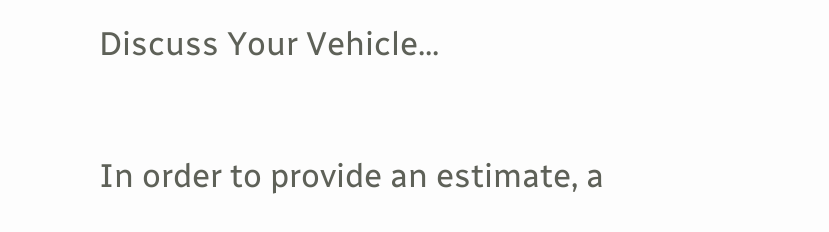Discuss Your Vehicle...

In order to provide an estimate, a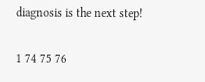diagnosis is the next step!

1 74 75 76